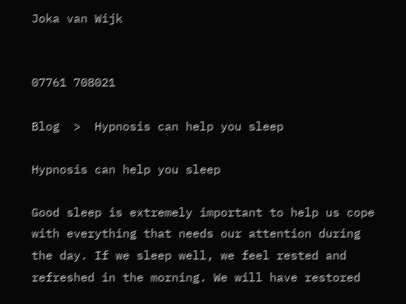Joka van Wijk


07761 708021

Blog  >  Hypnosis can help you sleep

Hypnosis can help you sleep

Good sleep is extremely important to help us cope with everything that needs our attention during the day. If we sleep well, we feel rested and refreshed in the morning. We will have restored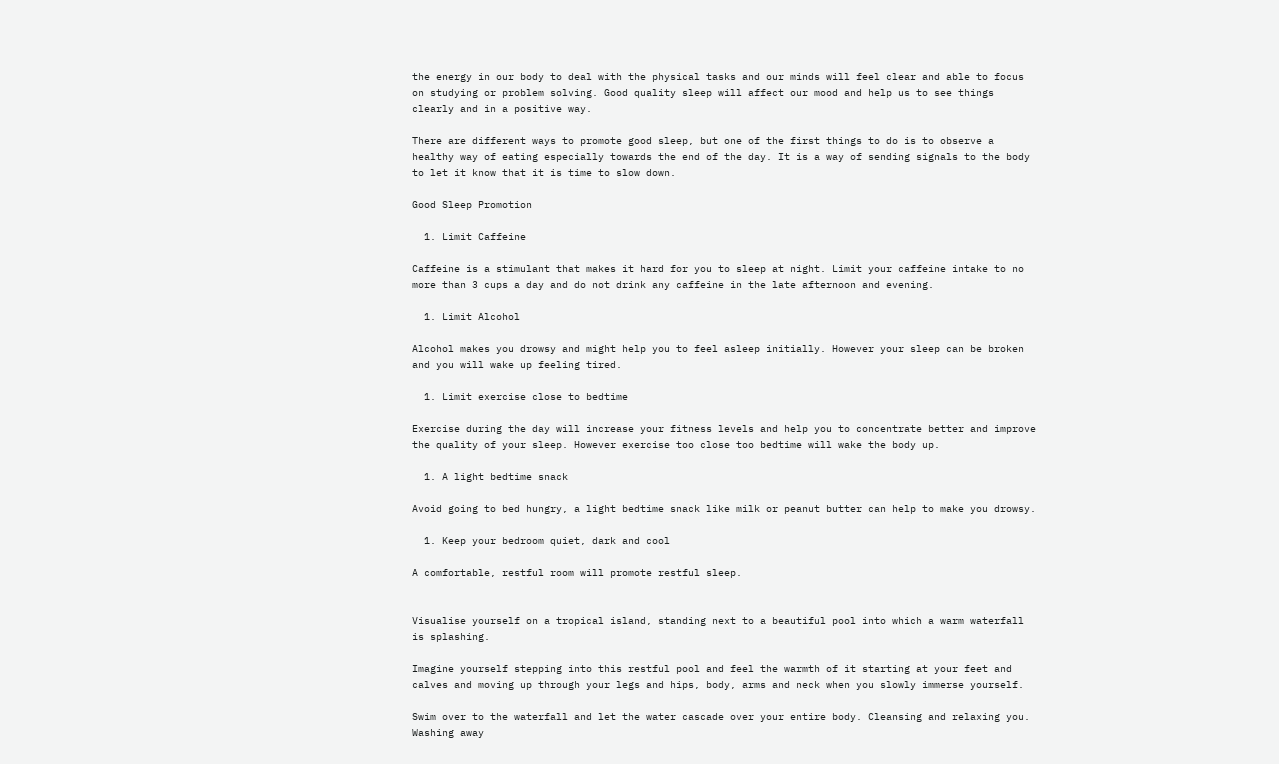the energy in our body to deal with the physical tasks and our minds will feel clear and able to focus on studying or problem solving. Good quality sleep will affect our mood and help us to see things clearly and in a positive way.

There are different ways to promote good sleep, but one of the first things to do is to observe a healthy way of eating especially towards the end of the day. It is a way of sending signals to the body to let it know that it is time to slow down.

Good Sleep Promotion

  1. Limit Caffeine

Caffeine is a stimulant that makes it hard for you to sleep at night. Limit your caffeine intake to no more than 3 cups a day and do not drink any caffeine in the late afternoon and evening.

  1. Limit Alcohol

Alcohol makes you drowsy and might help you to feel asleep initially. However your sleep can be broken and you will wake up feeling tired.

  1. Limit exercise close to bedtime

Exercise during the day will increase your fitness levels and help you to concentrate better and improve the quality of your sleep. However exercise too close too bedtime will wake the body up.

  1. A light bedtime snack

Avoid going to bed hungry, a light bedtime snack like milk or peanut butter can help to make you drowsy.

  1. Keep your bedroom quiet, dark and cool

A comfortable, restful room will promote restful sleep.


Visualise yourself on a tropical island, standing next to a beautiful pool into which a warm waterfall is splashing.

Imagine yourself stepping into this restful pool and feel the warmth of it starting at your feet and calves and moving up through your legs and hips, body, arms and neck when you slowly immerse yourself.

Swim over to the waterfall and let the water cascade over your entire body. Cleansing and relaxing you. Washing away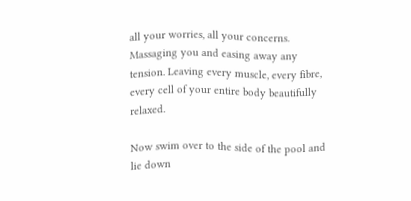all your worries, all your concerns. Massaging you and easing away any tension. Leaving every muscle, every fibre, every cell of your entire body beautifully relaxed.

Now swim over to the side of the pool and lie down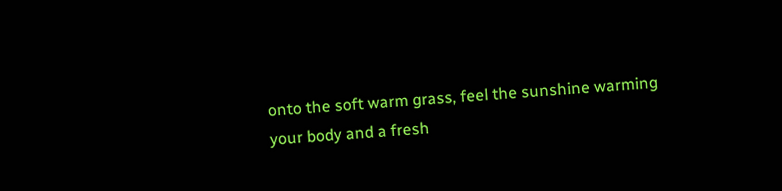onto the soft warm grass, feel the sunshine warming your body and a fresh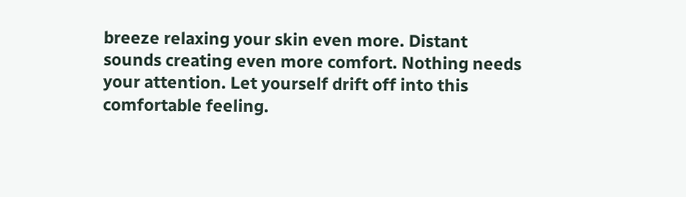breeze relaxing your skin even more. Distant sounds creating even more comfort. Nothing needs your attention. Let yourself drift off into this comfortable feeling.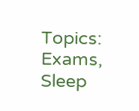Topics: Exams, Sleep